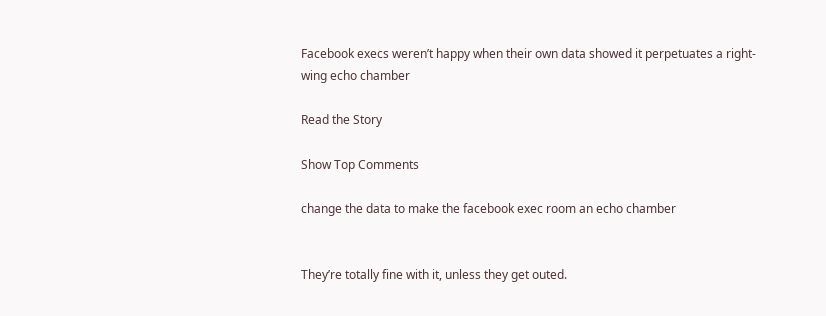Facebook execs weren’t happy when their own data showed it perpetuates a right-wing echo chamber

Read the Story

Show Top Comments

change the data to make the facebook exec room an echo chamber


They’re totally fine with it, unless they get outed.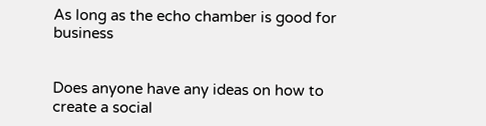As long as the echo chamber is good for business


Does anyone have any ideas on how to create a social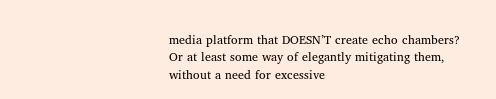media platform that DOESN’T create echo chambers? Or at least some way of elegantly mitigating them, without a need for excessive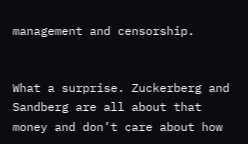management and censorship.


What a surprise. Zuckerberg and Sandberg are all about that money and don’t care about how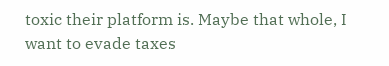toxic their platform is. Maybe that whole, I want to evade taxes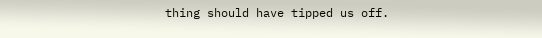thing should have tipped us off.